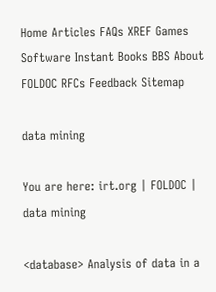Home Articles FAQs XREF Games Software Instant Books BBS About FOLDOC RFCs Feedback Sitemap

data mining

You are here: irt.org | FOLDOC | data mining

<database> Analysis of data in a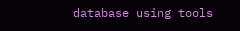database using tools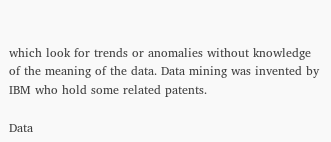which look for trends or anomalies without knowledge of the meaning of the data. Data mining was invented by IBM who hold some related patents.

Data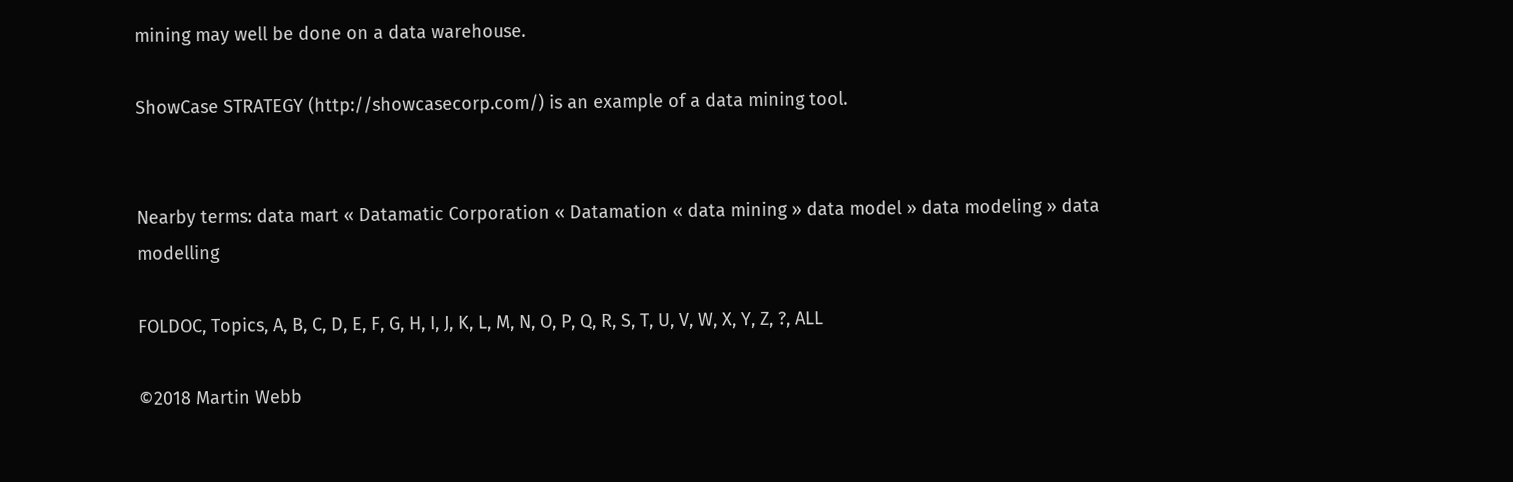mining may well be done on a data warehouse.

ShowCase STRATEGY (http://showcasecorp.com/) is an example of a data mining tool.


Nearby terms: data mart « Datamatic Corporation « Datamation « data mining » data model » data modeling » data modelling

FOLDOC, Topics, A, B, C, D, E, F, G, H, I, J, K, L, M, N, O, P, Q, R, S, T, U, V, W, X, Y, Z, ?, ALL

©2018 Martin Webb